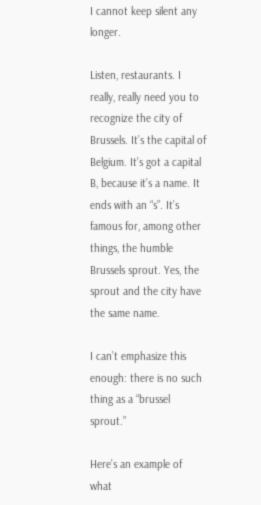I cannot keep silent any longer.

Listen, restaurants. I really, really need you to recognize the city of Brussels. It’s the capital of Belgium. It’s got a capital B, because it’s a name. It ends with an “s”. It’s famous for, among other things, the humble Brussels sprout. Yes, the sprout and the city have the same name.

I can’t emphasize this enough: there is no such thing as a “brussel sprout.”

Here’s an example of what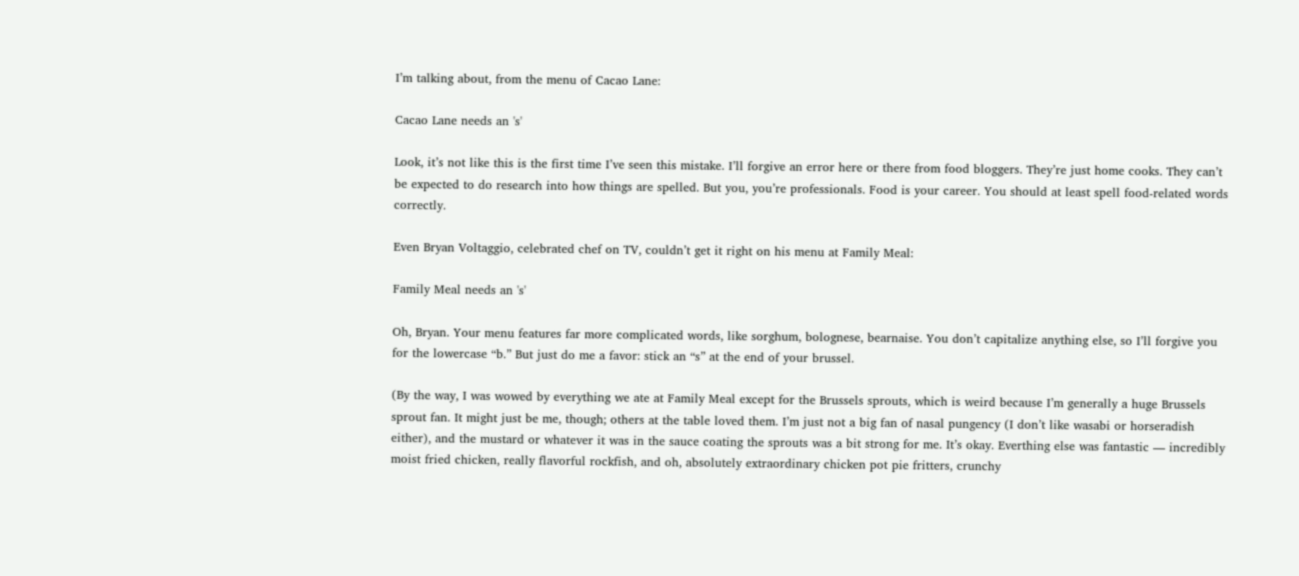I’m talking about, from the menu of Cacao Lane:

Cacao Lane needs an 's'

Look, it’s not like this is the first time I’ve seen this mistake. I’ll forgive an error here or there from food bloggers. They’re just home cooks. They can’t be expected to do research into how things are spelled. But you, you’re professionals. Food is your career. You should at least spell food-related words correctly.

Even Bryan Voltaggio, celebrated chef on TV, couldn’t get it right on his menu at Family Meal:

Family Meal needs an 's'

Oh, Bryan. Your menu features far more complicated words, like sorghum, bolognese, bearnaise. You don’t capitalize anything else, so I’ll forgive you for the lowercase “b.” But just do me a favor: stick an “s” at the end of your brussel.

(By the way, I was wowed by everything we ate at Family Meal except for the Brussels sprouts, which is weird because I’m generally a huge Brussels sprout fan. It might just be me, though; others at the table loved them. I’m just not a big fan of nasal pungency (I don’t like wasabi or horseradish either), and the mustard or whatever it was in the sauce coating the sprouts was a bit strong for me. It’s okay. Everthing else was fantastic — incredibly moist fried chicken, really flavorful rockfish, and oh, absolutely extraordinary chicken pot pie fritters, crunchy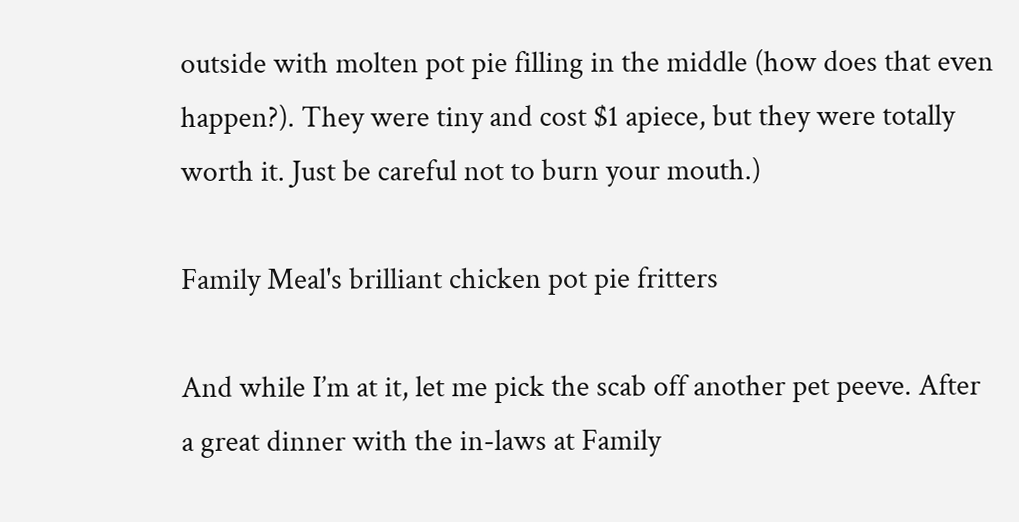outside with molten pot pie filling in the middle (how does that even happen?). They were tiny and cost $1 apiece, but they were totally worth it. Just be careful not to burn your mouth.)

Family Meal's brilliant chicken pot pie fritters

And while I’m at it, let me pick the scab off another pet peeve. After a great dinner with the in-laws at Family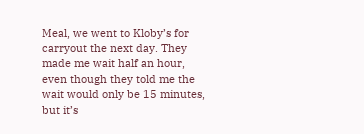Meal, we went to Kloby’s for carryout the next day. They made me wait half an hour, even though they told me the wait would only be 15 minutes, but it’s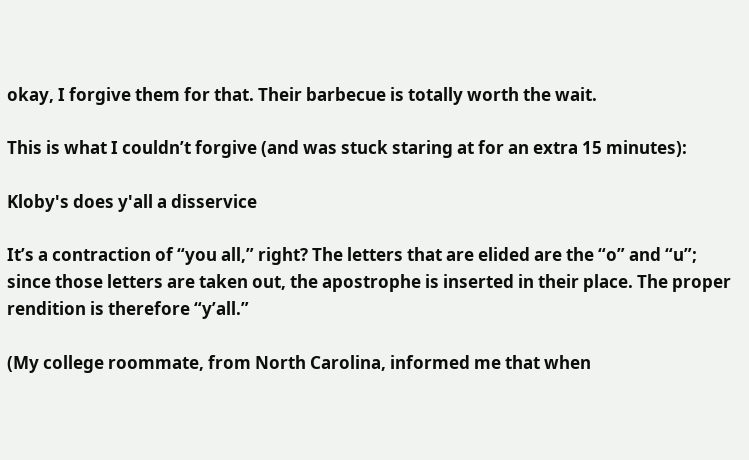okay, I forgive them for that. Their barbecue is totally worth the wait.

This is what I couldn’t forgive (and was stuck staring at for an extra 15 minutes):

Kloby's does y'all a disservice

It’s a contraction of “you all,” right? The letters that are elided are the “o” and “u”; since those letters are taken out, the apostrophe is inserted in their place. The proper rendition is therefore “y’all.”

(My college roommate, from North Carolina, informed me that when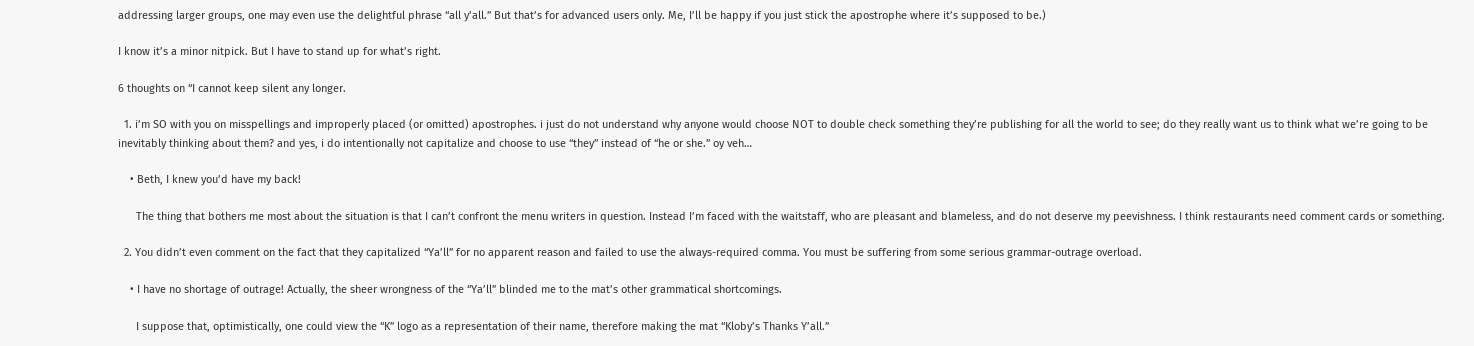addressing larger groups, one may even use the delightful phrase “all y’all.” But that’s for advanced users only. Me, I’ll be happy if you just stick the apostrophe where it’s supposed to be.)

I know it’s a minor nitpick. But I have to stand up for what’s right.

6 thoughts on “I cannot keep silent any longer.

  1. i’m SO with you on misspellings and improperly placed (or omitted) apostrophes. i just do not understand why anyone would choose NOT to double check something they’re publishing for all the world to see; do they really want us to think what we’re going to be inevitably thinking about them? and yes, i do intentionally not capitalize and choose to use “they” instead of “he or she.” oy veh…

    • Beth, I knew you’d have my back!

      The thing that bothers me most about the situation is that I can’t confront the menu writers in question. Instead I’m faced with the waitstaff, who are pleasant and blameless, and do not deserve my peevishness. I think restaurants need comment cards or something.

  2. You didn’t even comment on the fact that they capitalized “Ya’ll” for no apparent reason and failed to use the always-required comma. You must be suffering from some serious grammar-outrage overload.

    • I have no shortage of outrage! Actually, the sheer wrongness of the “Ya’ll” blinded me to the mat’s other grammatical shortcomings.

      I suppose that, optimistically, one could view the “K” logo as a representation of their name, therefore making the mat “Kloby’s Thanks Y’all.”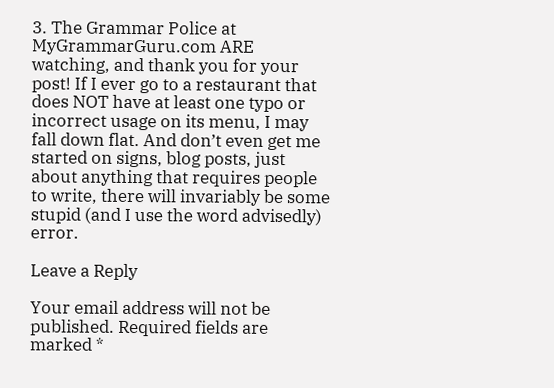3. The Grammar Police at MyGrammarGuru.com ARE watching, and thank you for your post! If I ever go to a restaurant that does NOT have at least one typo or incorrect usage on its menu, I may fall down flat. And don’t even get me started on signs, blog posts, just about anything that requires people to write, there will invariably be some stupid (and I use the word advisedly) error.

Leave a Reply

Your email address will not be published. Required fields are marked *